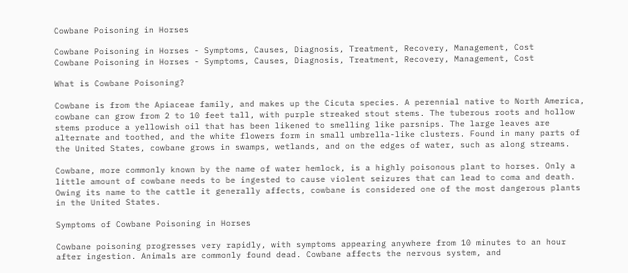Cowbane Poisoning in Horses

Cowbane Poisoning in Horses - Symptoms, Causes, Diagnosis, Treatment, Recovery, Management, Cost
Cowbane Poisoning in Horses - Symptoms, Causes, Diagnosis, Treatment, Recovery, Management, Cost

What is Cowbane Poisoning?

Cowbane is from the Apiaceae family, and makes up the Cicuta species. A perennial native to North America, cowbane can grow from 2 to 10 feet tall, with purple streaked stout stems. The tuberous roots and hollow stems produce a yellowish oil that has been likened to smelling like parsnips. The large leaves are alternate and toothed, and the white flowers form in small umbrella-like clusters. Found in many parts of the United States, cowbane grows in swamps, wetlands, and on the edges of water, such as along streams.

Cowbane, more commonly known by the name of water hemlock, is a highly poisonous plant to horses. Only a little amount of cowbane needs to be ingested to cause violent seizures that can lead to coma and death. Owing its name to the cattle it generally affects, cowbane is considered one of the most dangerous plants in the United States.

Symptoms of Cowbane Poisoning in Horses

Cowbane poisoning progresses very rapidly, with symptoms appearing anywhere from 10 minutes to an hour after ingestion. Animals are commonly found dead. Cowbane affects the nervous system, and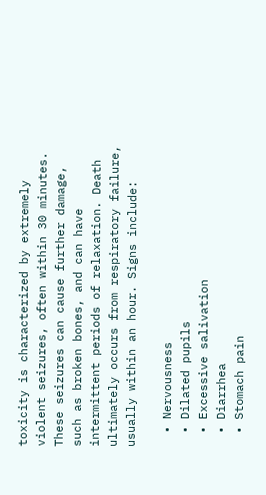toxicity is characterized by extremely violent seizures, often within 30 minutes. These seizures can cause further damage, such as broken bones, and can have intermittent periods of relaxation. Death ultimately occurs from respiratory failure, usually within an hour. Signs include:

  • Nervousness
  • Dilated pupils
  • Excessive salivation
  • Diarrhea
  • Stomach pain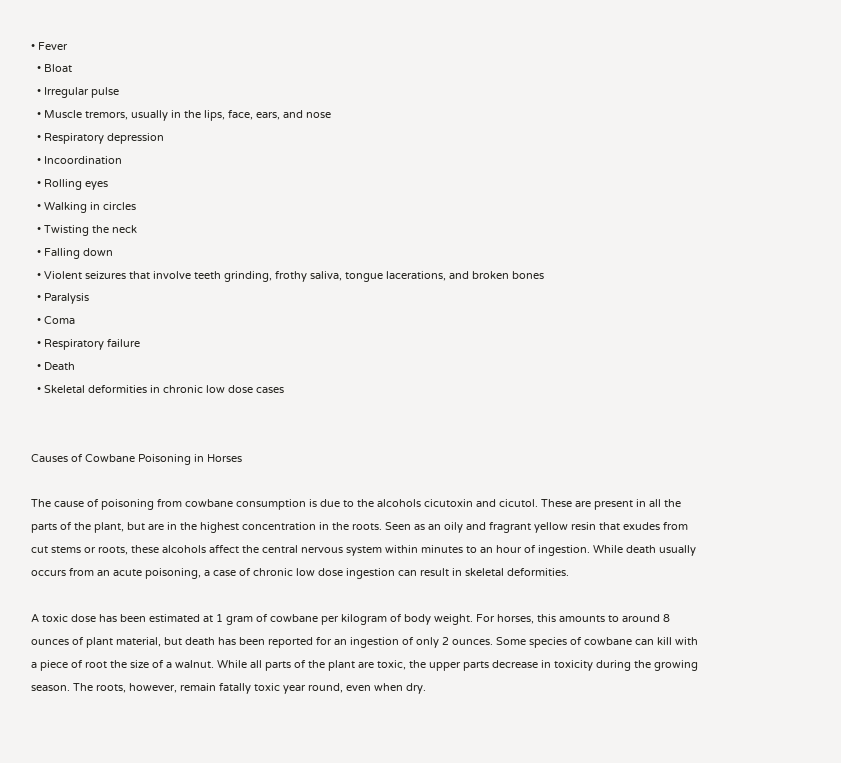• Fever
  • Bloat
  • Irregular pulse
  • Muscle tremors, usually in the lips, face, ears, and nose
  • Respiratory depression
  • Incoordination
  • Rolling eyes
  • Walking in circles
  • Twisting the neck
  • Falling down
  • Violent seizures that involve teeth grinding, frothy saliva, tongue lacerations, and broken bones
  • Paralysis
  • Coma
  • Respiratory failure
  • Death
  • Skeletal deformities in chronic low dose cases


Causes of Cowbane Poisoning in Horses

The cause of poisoning from cowbane consumption is due to the alcohols cicutoxin and cicutol. These are present in all the parts of the plant, but are in the highest concentration in the roots. Seen as an oily and fragrant yellow resin that exudes from cut stems or roots, these alcohols affect the central nervous system within minutes to an hour of ingestion. While death usually occurs from an acute poisoning, a case of chronic low dose ingestion can result in skeletal deformities.

A toxic dose has been estimated at 1 gram of cowbane per kilogram of body weight. For horses, this amounts to around 8 ounces of plant material, but death has been reported for an ingestion of only 2 ounces. Some species of cowbane can kill with a piece of root the size of a walnut. While all parts of the plant are toxic, the upper parts decrease in toxicity during the growing season. The roots, however, remain fatally toxic year round, even when dry.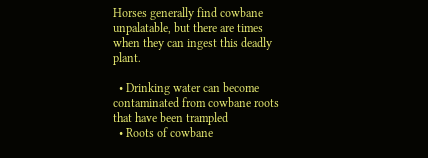Horses generally find cowbane unpalatable, but there are times when they can ingest this deadly plant.

  • Drinking water can become contaminated from cowbane roots that have been trampled
  • Roots of cowbane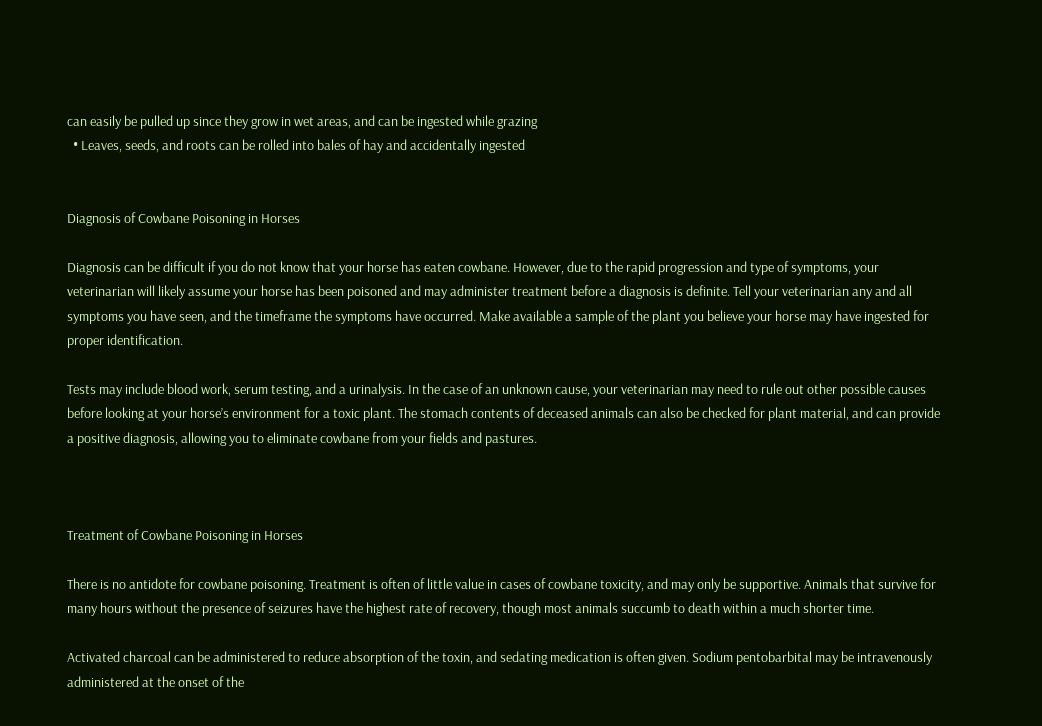can easily be pulled up since they grow in wet areas, and can be ingested while grazing
  • Leaves, seeds, and roots can be rolled into bales of hay and accidentally ingested


Diagnosis of Cowbane Poisoning in Horses

Diagnosis can be difficult if you do not know that your horse has eaten cowbane. However, due to the rapid progression and type of symptoms, your veterinarian will likely assume your horse has been poisoned and may administer treatment before a diagnosis is definite. Tell your veterinarian any and all symptoms you have seen, and the timeframe the symptoms have occurred. Make available a sample of the plant you believe your horse may have ingested for proper identification.

Tests may include blood work, serum testing, and a urinalysis. In the case of an unknown cause, your veterinarian may need to rule out other possible causes before looking at your horse’s environment for a toxic plant. The stomach contents of deceased animals can also be checked for plant material, and can provide a positive diagnosis, allowing you to eliminate cowbane from your fields and pastures.



Treatment of Cowbane Poisoning in Horses

There is no antidote for cowbane poisoning. Treatment is often of little value in cases of cowbane toxicity, and may only be supportive. Animals that survive for many hours without the presence of seizures have the highest rate of recovery, though most animals succumb to death within a much shorter time.

Activated charcoal can be administered to reduce absorption of the toxin, and sedating medication is often given. Sodium pentobarbital may be intravenously administered at the onset of the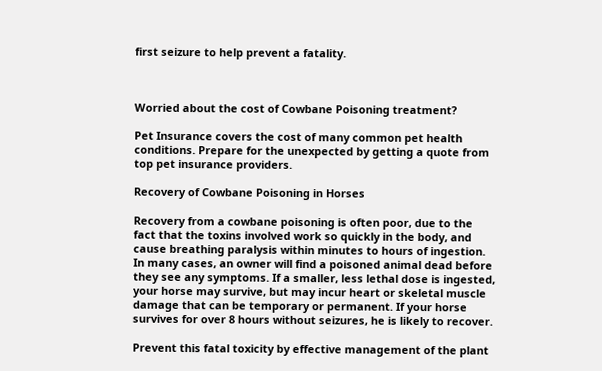first seizure to help prevent a fatality.



Worried about the cost of Cowbane Poisoning treatment?

Pet Insurance covers the cost of many common pet health conditions. Prepare for the unexpected by getting a quote from top pet insurance providers.

Recovery of Cowbane Poisoning in Horses

Recovery from a cowbane poisoning is often poor, due to the fact that the toxins involved work so quickly in the body, and cause breathing paralysis within minutes to hours of ingestion. In many cases, an owner will find a poisoned animal dead before they see any symptoms. If a smaller, less lethal dose is ingested, your horse may survive, but may incur heart or skeletal muscle damage that can be temporary or permanent. If your horse survives for over 8 hours without seizures, he is likely to recover.

Prevent this fatal toxicity by effective management of the plant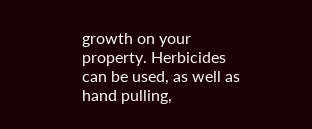growth on your property. Herbicides can be used, as well as hand pulling,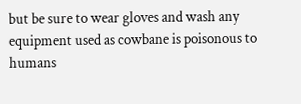but be sure to wear gloves and wash any equipment used as cowbane is poisonous to humans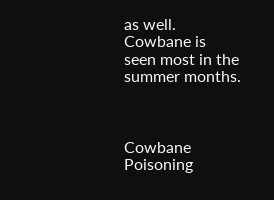as well. Cowbane is seen most in the summer months.



Cowbane Poisoning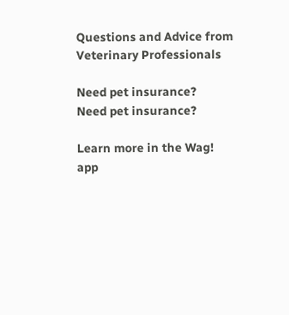Questions and Advice from Veterinary Professionals

Need pet insurance?
Need pet insurance?

Learn more in the Wag! app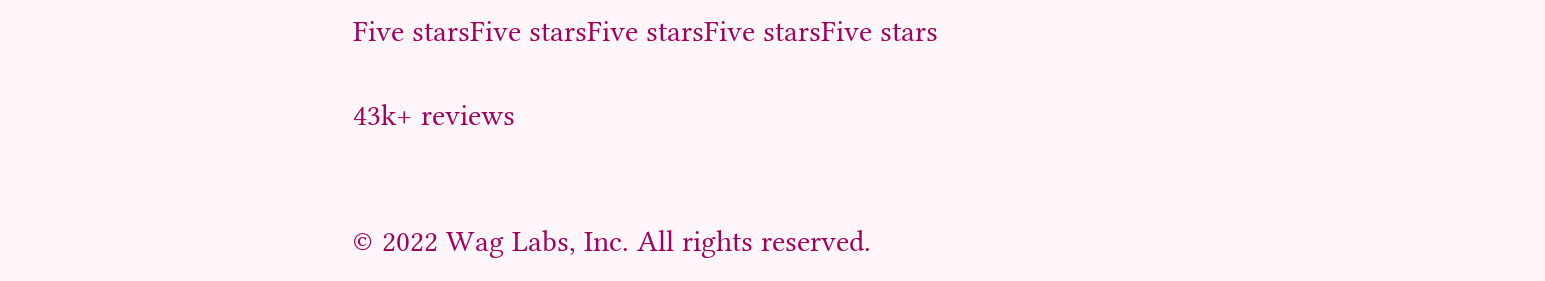Five starsFive starsFive starsFive starsFive stars

43k+ reviews


© 2022 Wag Labs, Inc. All rights reserved.